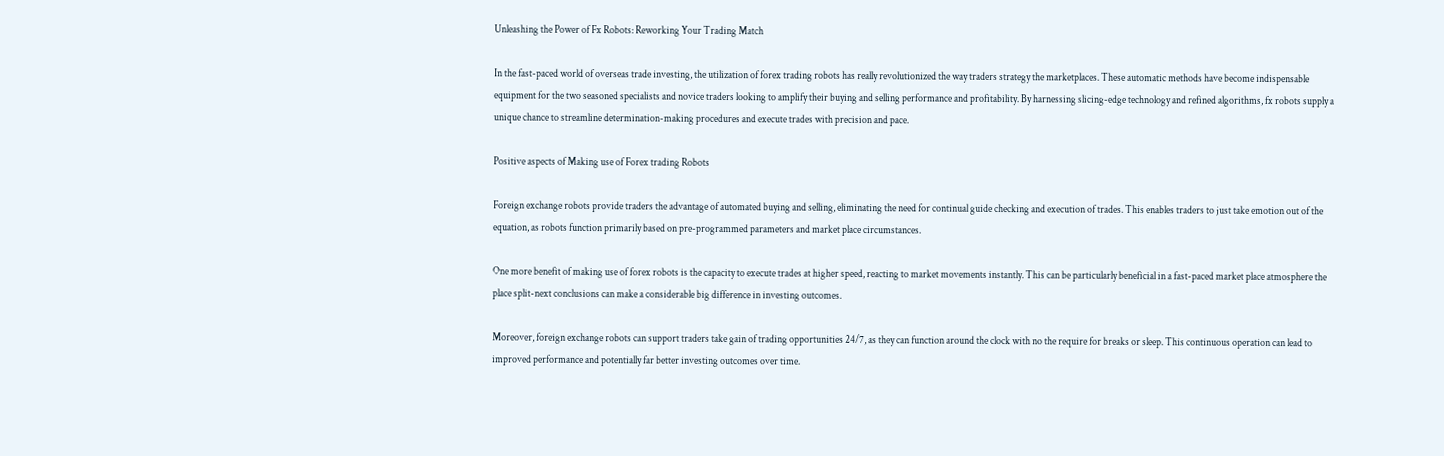Unleashing the Power of Fx Robots: Reworking Your Trading Match

In the fast-paced world of overseas trade investing, the utilization of forex trading robots has really revolutionized the way traders strategy the marketplaces. These automatic methods have become indispensable equipment for the two seasoned specialists and novice traders looking to amplify their buying and selling performance and profitability. By harnessing slicing-edge technology and refined algorithms, fx robots supply a unique chance to streamline determination-making procedures and execute trades with precision and pace.

Positive aspects of Making use of Forex trading Robots

Foreign exchange robots provide traders the advantage of automated buying and selling, eliminating the need for continual guide checking and execution of trades. This enables traders to just take emotion out of the equation, as robots function primarily based on pre-programmed parameters and market place circumstances.

One more benefit of making use of forex robots is the capacity to execute trades at higher speed, reacting to market movements instantly. This can be particularly beneficial in a fast-paced market place atmosphere the place split-next conclusions can make a considerable big difference in investing outcomes.

Moreover, foreign exchange robots can support traders take gain of trading opportunities 24/7, as they can function around the clock with no the require for breaks or sleep. This continuous operation can lead to improved performance and potentially far better investing outcomes over time.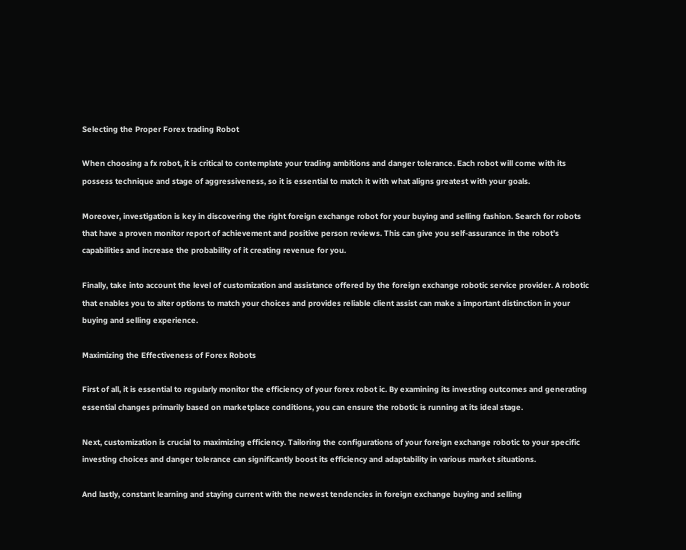Selecting the Proper Forex trading Robot

When choosing a fx robot, it is critical to contemplate your trading ambitions and danger tolerance. Each robot will come with its possess technique and stage of aggressiveness, so it is essential to match it with what aligns greatest with your goals.

Moreover, investigation is key in discovering the right foreign exchange robot for your buying and selling fashion. Search for robots that have a proven monitor report of achievement and positive person reviews. This can give you self-assurance in the robot’s capabilities and increase the probability of it creating revenue for you.

Finally, take into account the level of customization and assistance offered by the foreign exchange robotic service provider. A robotic that enables you to alter options to match your choices and provides reliable client assist can make a important distinction in your buying and selling experience.

Maximizing the Effectiveness of Forex Robots

First of all, it is essential to regularly monitor the efficiency of your forex robot ic. By examining its investing outcomes and generating essential changes primarily based on marketplace conditions, you can ensure the robotic is running at its ideal stage.

Next, customization is crucial to maximizing efficiency. Tailoring the configurations of your foreign exchange robotic to your specific investing choices and danger tolerance can significantly boost its efficiency and adaptability in various market situations.

And lastly, constant learning and staying current with the newest tendencies in foreign exchange buying and selling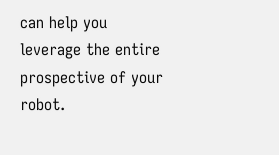can help you leverage the entire prospective of your robot.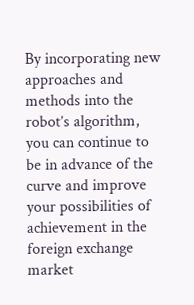By incorporating new approaches and methods into the robot’s algorithm, you can continue to be in advance of the curve and improve your possibilities of achievement in the foreign exchange market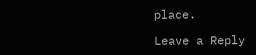place.

Leave a Reply